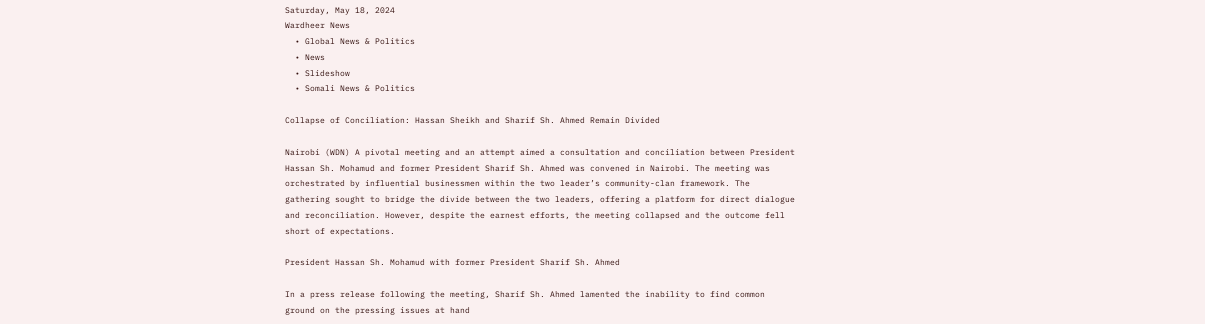Saturday, May 18, 2024
Wardheer News
  • Global News & Politics
  • News
  • Slideshow
  • Somali News & Politics

Collapse of Conciliation: Hassan Sheikh and Sharif Sh. Ahmed Remain Divided

Nairobi (WDN) A pivotal meeting and an attempt aimed a consultation and conciliation between President Hassan Sh. Mohamud and former President Sharif Sh. Ahmed was convened in Nairobi. The meeting was orchestrated by influential businessmen within the two leader’s community-clan framework. The gathering sought to bridge the divide between the two leaders, offering a platform for direct dialogue and reconciliation. However, despite the earnest efforts, the meeting collapsed and the outcome fell short of expectations.

President Hassan Sh. Mohamud with former President Sharif Sh. Ahmed

In a press release following the meeting, Sharif Sh. Ahmed lamented the inability to find common ground on the pressing issues at hand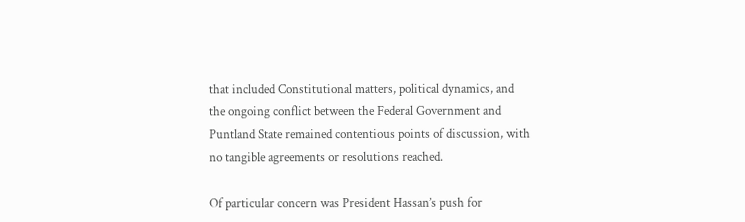that included Constitutional matters, political dynamics, and the ongoing conflict between the Federal Government and Puntland State remained contentious points of discussion, with no tangible agreements or resolutions reached.

Of particular concern was President Hassan’s push for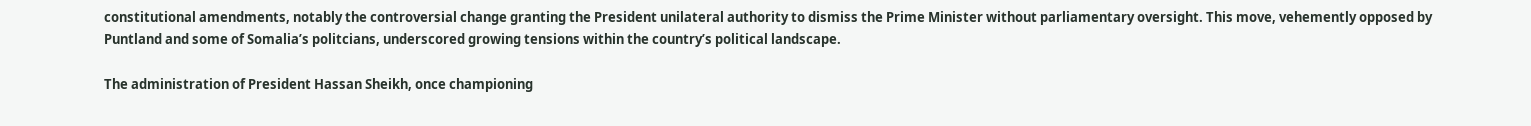constitutional amendments, notably the controversial change granting the President unilateral authority to dismiss the Prime Minister without parliamentary oversight. This move, vehemently opposed by Puntland and some of Somalia’s politcians, underscored growing tensions within the country’s political landscape.

The administration of President Hassan Sheikh, once championing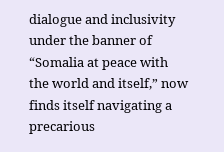dialogue and inclusivity under the banner of “Somalia at peace with the world and itself,” now finds itself navigating a precarious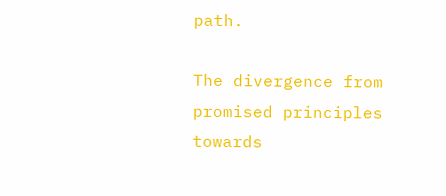path.

The divergence from promised principles towards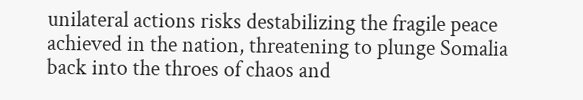unilateral actions risks destabilizing the fragile peace achieved in the nation, threatening to plunge Somalia back into the throes of chaos and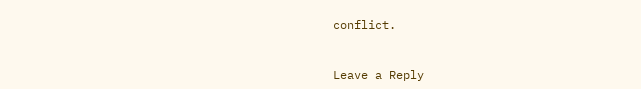conflict.


Leave a Reply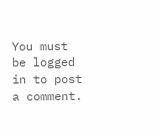You must be logged in to post a comment.